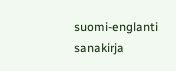suomi-englanti sanakirja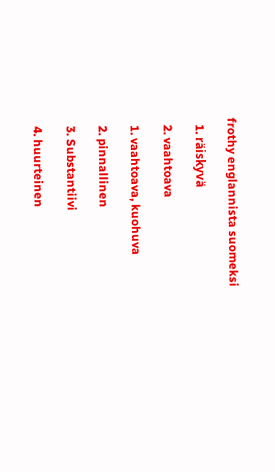frothy englannista suomeksi

  1. räiskyvä

  2. vaahtoava

  1. vaahtoava, kuohuva

  2. pinnallinen

  3. Substantiivi

  4. huurteinen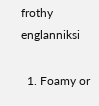frothy englanniksi

  1. Foamy or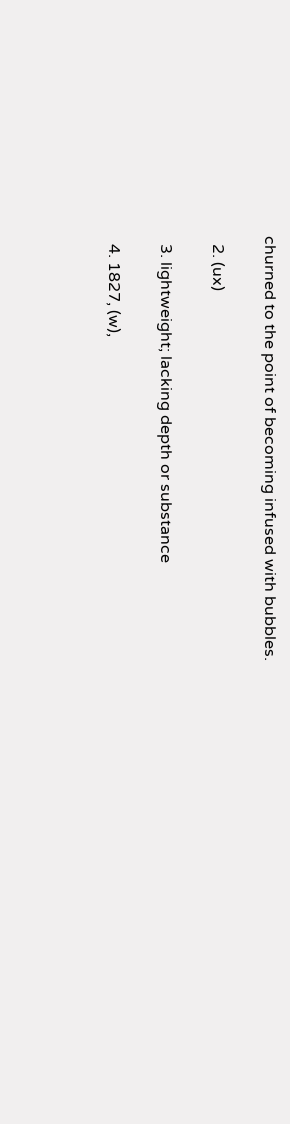churned to the point of becoming infused with bubbles.

  2. (ux)

  3. lightweight; lacking depth or substance

  4. 1827, (w),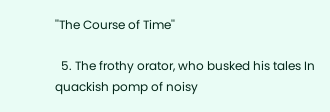''The Course of Time''

  5. The frothy orator, who busked his tales In quackish pomp of noisy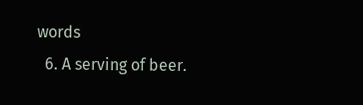words
  6. A serving of beer.